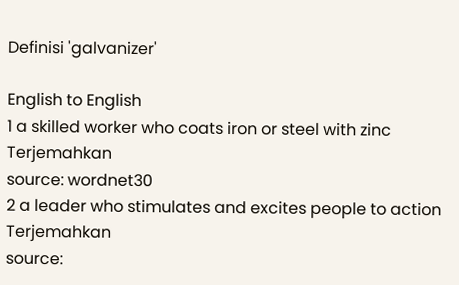Definisi 'galvanizer'

English to English
1 a skilled worker who coats iron or steel with zinc Terjemahkan
source: wordnet30
2 a leader who stimulates and excites people to action Terjemahkan
source: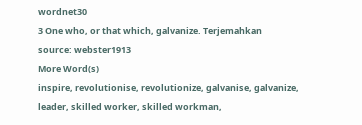wordnet30
3 One who, or that which, galvanize. Terjemahkan
source: webster1913
More Word(s)
inspire, revolutionise, revolutionize, galvanise, galvanize, leader, skilled worker, skilled workman,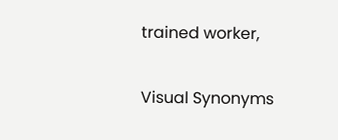trained worker,

Visual Synonyms